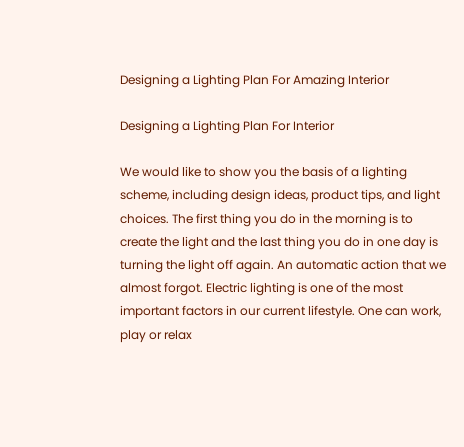Designing a Lighting Plan For Amazing Interior

Designing a Lighting Plan For Interior

We would like to show you the basis of a lighting scheme, including design ideas, product tips, and light choices. The first thing you do in the morning is to create the light and the last thing you do in one day is turning the light off again. An automatic action that we almost forgot. Electric lighting is one of the most important factors in our current lifestyle. One can work, play or relax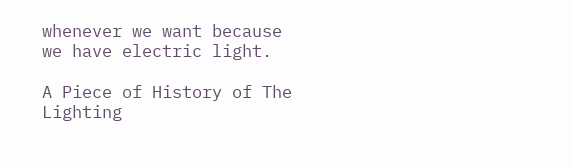whenever we want because we have electric light.

A Piece of History of The Lighting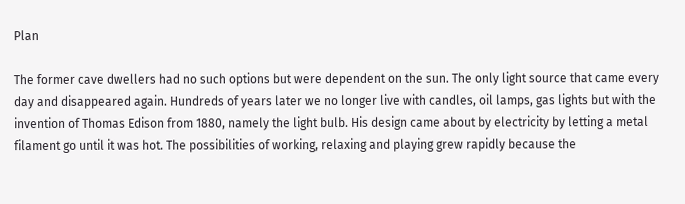Plan

The former cave dwellers had no such options but were dependent on the sun. The only light source that came every day and disappeared again. Hundreds of years later we no longer live with candles, oil lamps, gas lights but with the invention of Thomas Edison from 1880, namely the light bulb. His design came about by electricity by letting a metal filament go until it was hot. The possibilities of working, relaxing and playing grew rapidly because the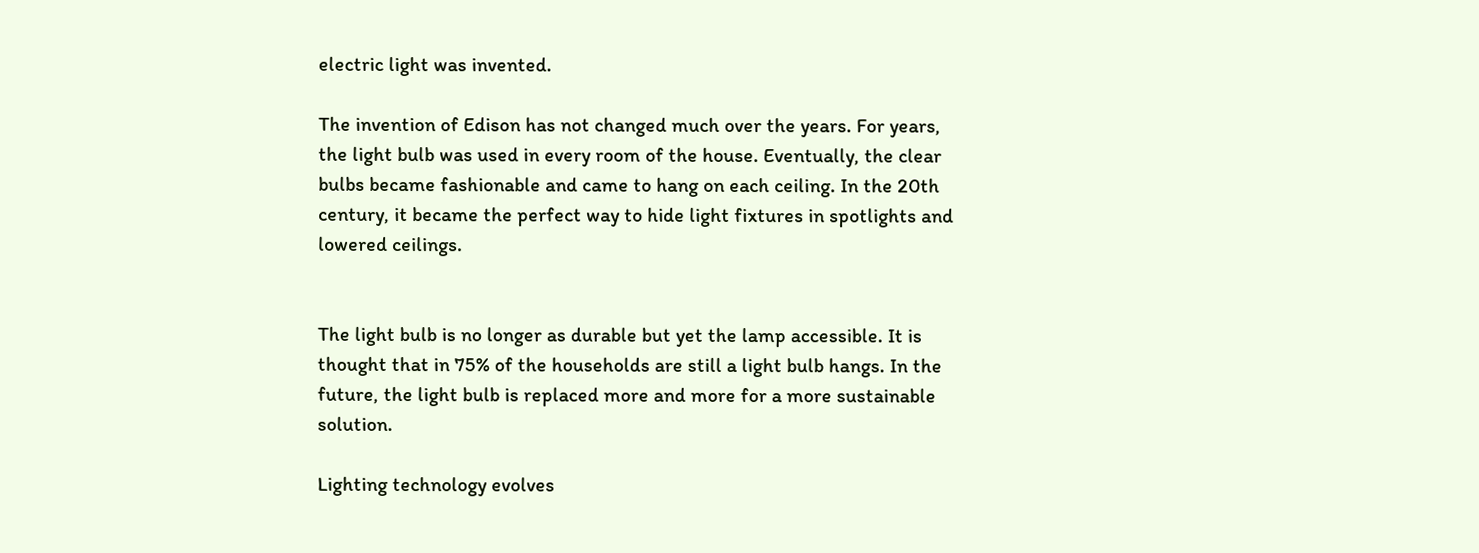electric light was invented.

The invention of Edison has not changed much over the years. For years, the light bulb was used in every room of the house. Eventually, the clear bulbs became fashionable and came to hang on each ceiling. In the 20th century, it became the perfect way to hide light fixtures in spotlights and lowered ceilings.


The light bulb is no longer as durable but yet the lamp accessible. It is thought that in 75% of the households are still a light bulb hangs. In the future, the light bulb is replaced more and more for a more sustainable solution.

Lighting technology evolves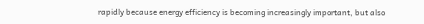rapidly because energy efficiency is becoming increasingly important, but also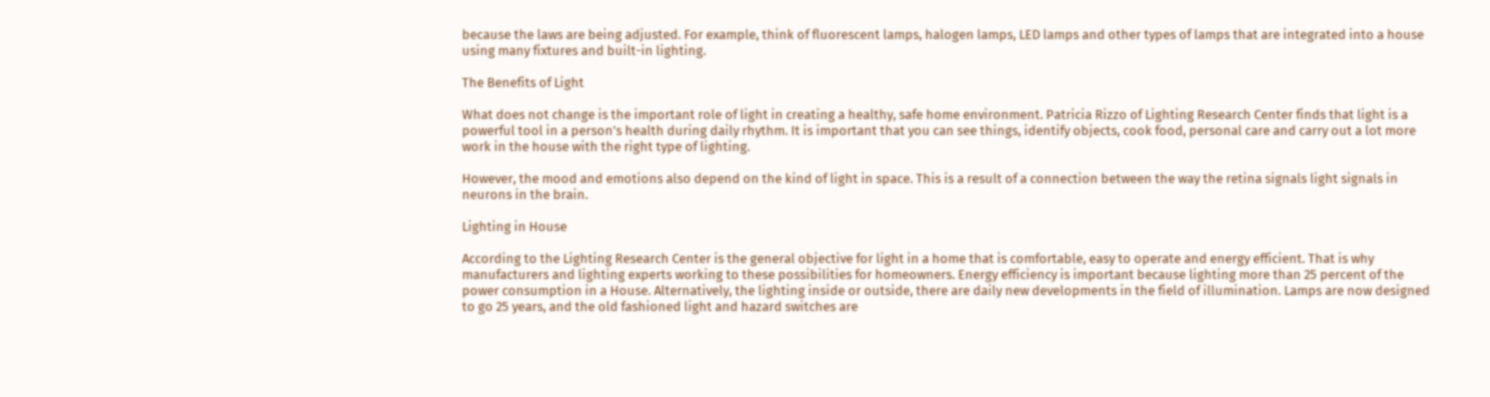because the laws are being adjusted. For example, think of fluorescent lamps, halogen lamps, LED lamps and other types of lamps that are integrated into a house using many fixtures and built-in lighting.

The Benefits of Light

What does not change is the important role of light in creating a healthy, safe home environment. Patricia Rizzo of Lighting Research Center finds that light is a powerful tool in a person's health during daily rhythm. It is important that you can see things, identify objects, cook food, personal care and carry out a lot more work in the house with the right type of lighting.

However, the mood and emotions also depend on the kind of light in space. This is a result of a connection between the way the retina signals light signals in neurons in the brain.

Lighting in House

According to the Lighting Research Center is the general objective for light in a home that is comfortable, easy to operate and energy efficient. That is why manufacturers and lighting experts working to these possibilities for homeowners. Energy efficiency is important because lighting more than 25 percent of the power consumption in a House. Alternatively, the lighting inside or outside, there are daily new developments in the field of illumination. Lamps are now designed to go 25 years, and the old fashioned light and hazard switches are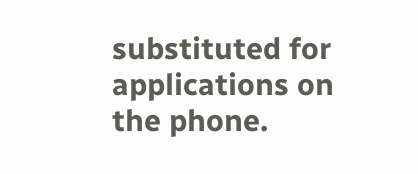substituted for applications on the phone.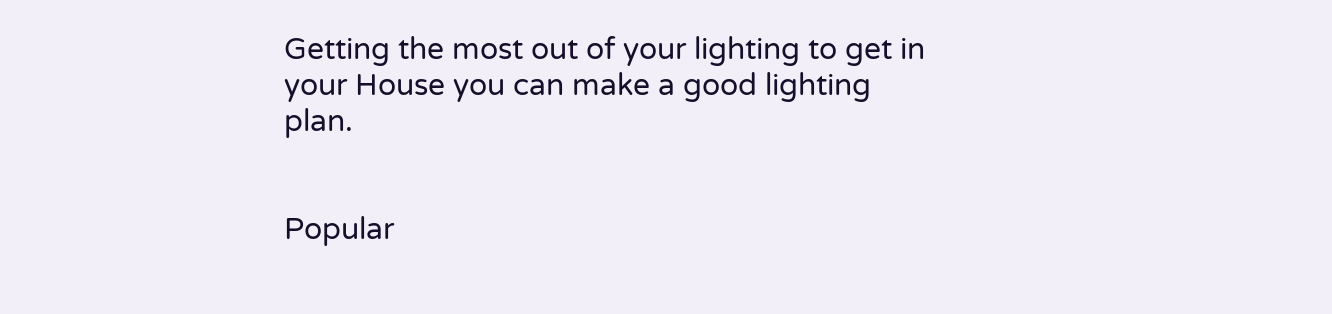Getting the most out of your lighting to get in your House you can make a good lighting plan.


Popular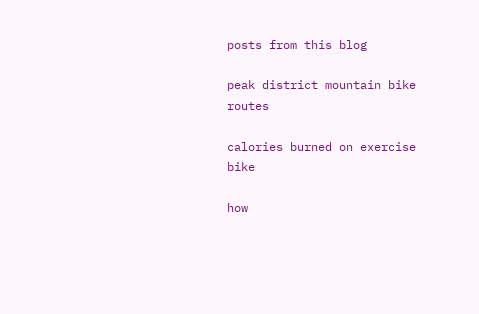posts from this blog

peak district mountain bike routes

calories burned on exercise bike

how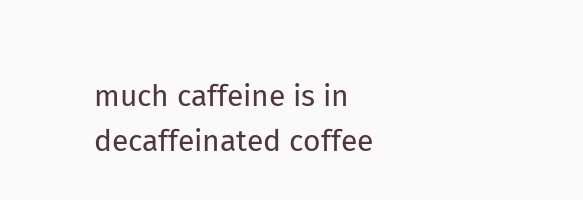much caffeine is in decaffeinated coffee